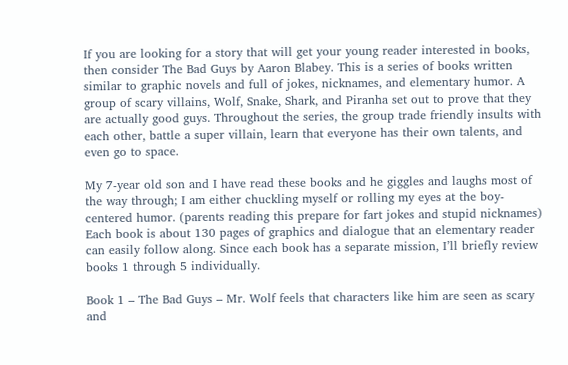If you are looking for a story that will get your young reader interested in books, then consider The Bad Guys by Aaron Blabey. This is a series of books written similar to graphic novels and full of jokes, nicknames, and elementary humor. A group of scary villains, Wolf, Snake, Shark, and Piranha set out to prove that they are actually good guys. Throughout the series, the group trade friendly insults with each other, battle a super villain, learn that everyone has their own talents, and even go to space.

My 7-year old son and I have read these books and he giggles and laughs most of the way through; I am either chuckling myself or rolling my eyes at the boy-centered humor. (parents reading this prepare for fart jokes and stupid nicknames) Each book is about 130 pages of graphics and dialogue that an elementary reader can easily follow along. Since each book has a separate mission, I’ll briefly review books 1 through 5 individually.

Book 1 – The Bad Guys – Mr. Wolf feels that characters like him are seen as scary and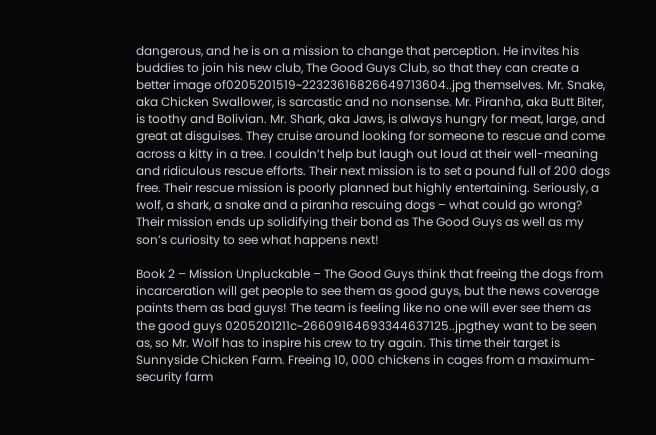dangerous, and he is on a mission to change that perception. He invites his buddies to join his new club, The Good Guys Club, so that they can create a better image of0205201519~22323616826649713604..jpg themselves. Mr. Snake, aka Chicken Swallower, is sarcastic and no nonsense. Mr. Piranha, aka Butt Biter, is toothy and Bolivian. Mr. Shark, aka Jaws, is always hungry for meat, large, and great at disguises. They cruise around looking for someone to rescue and come across a kitty in a tree. I couldn’t help but laugh out loud at their well-meaning and ridiculous rescue efforts. Their next mission is to set a pound full of 200 dogs free. Their rescue mission is poorly planned but highly entertaining. Seriously, a wolf, a shark, a snake and a piranha rescuing dogs – what could go wrong? Their mission ends up solidifying their bond as The Good Guys as well as my son’s curiosity to see what happens next!

Book 2 – Mission Unpluckable – The Good Guys think that freeing the dogs from incarceration will get people to see them as good guys, but the news coverage paints them as bad guys! The team is feeling like no one will ever see them as the good guys 0205201211c~26609164693344637125..jpgthey want to be seen as, so Mr. Wolf has to inspire his crew to try again. This time their target is Sunnyside Chicken Farm. Freeing 10, 000 chickens in cages from a maximum-security farm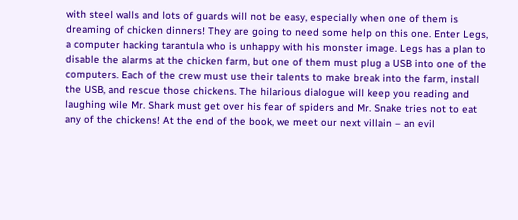with steel walls and lots of guards will not be easy, especially when one of them is dreaming of chicken dinners! They are going to need some help on this one. Enter Legs, a computer hacking tarantula who is unhappy with his monster image. Legs has a plan to disable the alarms at the chicken farm, but one of them must plug a USB into one of the computers. Each of the crew must use their talents to make break into the farm, install the USB, and rescue those chickens. The hilarious dialogue will keep you reading and laughing wile Mr. Shark must get over his fear of spiders and Mr. Snake tries not to eat any of the chickens! At the end of the book, we meet our next villain – an evil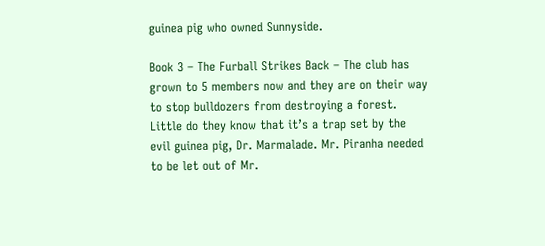guinea pig who owned Sunnyside.

Book 3 – The Furball Strikes Back – The club has grown to 5 members now and they are on their way to stop bulldozers from destroying a forest. Little do they know that it’s a trap set by the evil guinea pig, Dr. Marmalade. Mr. Piranha needed to be let out of Mr.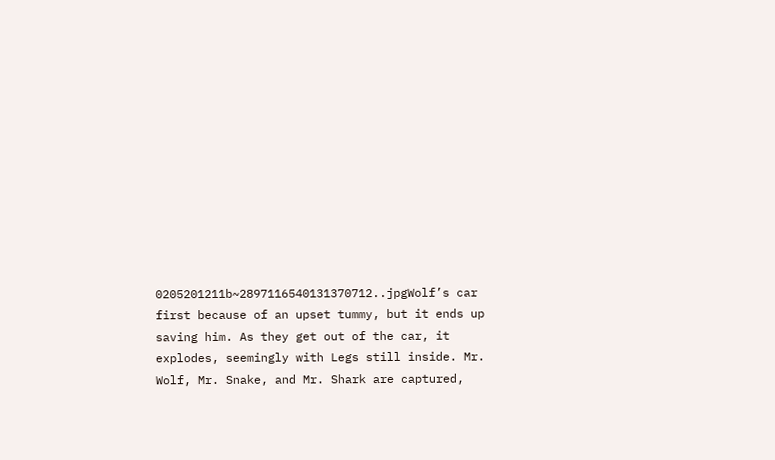0205201211b~2897116540131370712..jpgWolf’s car first because of an upset tummy, but it ends up saving him. As they get out of the car, it explodes, seemingly with Legs still inside. Mr. Wolf, Mr. Snake, and Mr. Shark are captured,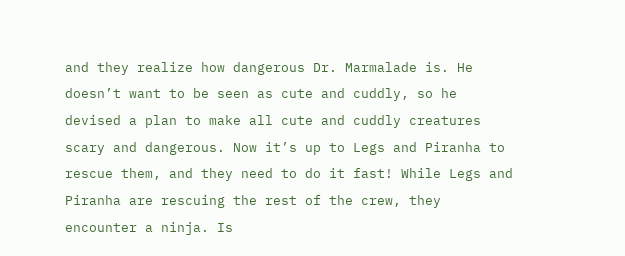and they realize how dangerous Dr. Marmalade is. He doesn’t want to be seen as cute and cuddly, so he devised a plan to make all cute and cuddly creatures scary and dangerous. Now it’s up to Legs and Piranha to rescue them, and they need to do it fast! While Legs and Piranha are rescuing the rest of the crew, they encounter a ninja. Is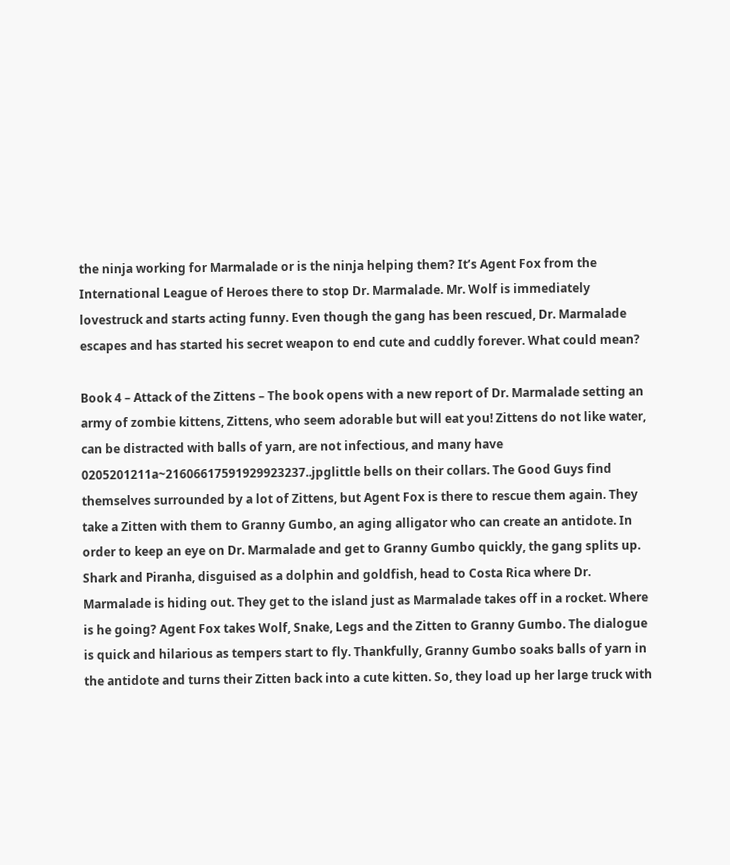the ninja working for Marmalade or is the ninja helping them? It’s Agent Fox from the International League of Heroes there to stop Dr. Marmalade. Mr. Wolf is immediately lovestruck and starts acting funny. Even though the gang has been rescued, Dr. Marmalade escapes and has started his secret weapon to end cute and cuddly forever. What could mean?

Book 4 – Attack of the Zittens – The book opens with a new report of Dr. Marmalade setting an army of zombie kittens, Zittens, who seem adorable but will eat you! Zittens do not like water, can be distracted with balls of yarn, are not infectious, and many have 0205201211a~21606617591929923237..jpglittle bells on their collars. The Good Guys find themselves surrounded by a lot of Zittens, but Agent Fox is there to rescue them again. They take a Zitten with them to Granny Gumbo, an aging alligator who can create an antidote. In order to keep an eye on Dr. Marmalade and get to Granny Gumbo quickly, the gang splits up. Shark and Piranha, disguised as a dolphin and goldfish, head to Costa Rica where Dr. Marmalade is hiding out. They get to the island just as Marmalade takes off in a rocket. Where is he going? Agent Fox takes Wolf, Snake, Legs and the Zitten to Granny Gumbo. The dialogue is quick and hilarious as tempers start to fly. Thankfully, Granny Gumbo soaks balls of yarn in the antidote and turns their Zitten back into a cute kitten. So, they load up her large truck with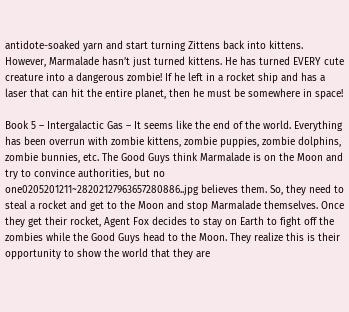antidote-soaked yarn and start turning Zittens back into kittens. However, Marmalade hasn’t just turned kittens. He has turned EVERY cute creature into a dangerous zombie! If he left in a rocket ship and has a laser that can hit the entire planet, then he must be somewhere in space!

Book 5 – Intergalactic Gas – It seems like the end of the world. Everything has been overrun with zombie kittens, zombie puppies, zombie dolphins, zombie bunnies, etc. The Good Guys think Marmalade is on the Moon and try to convince authorities, but no one0205201211~28202127963657280886..jpg believes them. So, they need to steal a rocket and get to the Moon and stop Marmalade themselves. Once they get their rocket, Agent Fox decides to stay on Earth to fight off the zombies while the Good Guys head to the Moon. They realize this is their opportunity to show the world that they are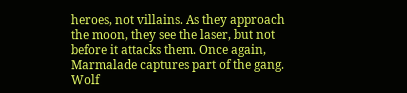heroes, not villains. As they approach the moon, they see the laser, but not before it attacks them. Once again, Marmalade captures part of the gang. Wolf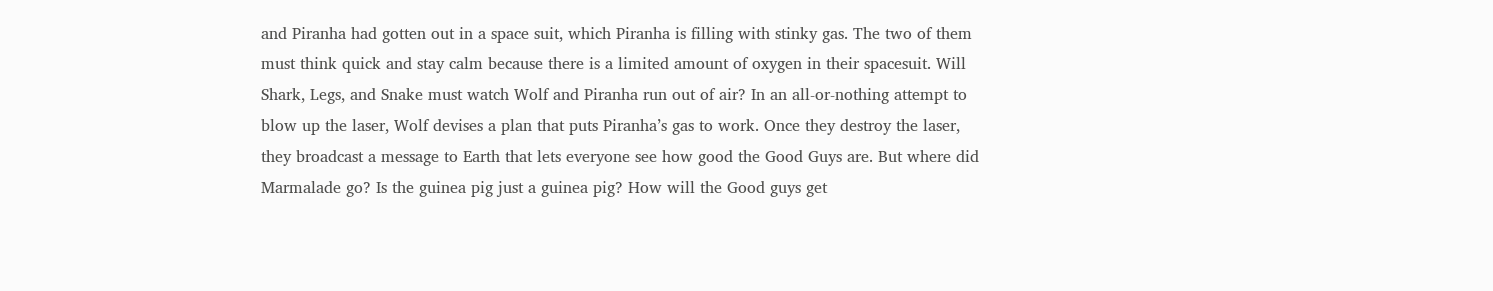and Piranha had gotten out in a space suit, which Piranha is filling with stinky gas. The two of them must think quick and stay calm because there is a limited amount of oxygen in their spacesuit. Will Shark, Legs, and Snake must watch Wolf and Piranha run out of air? In an all-or-nothing attempt to blow up the laser, Wolf devises a plan that puts Piranha’s gas to work. Once they destroy the laser, they broadcast a message to Earth that lets everyone see how good the Good Guys are. But where did Marmalade go? Is the guinea pig just a guinea pig? How will the Good guys get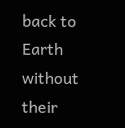back to Earth without their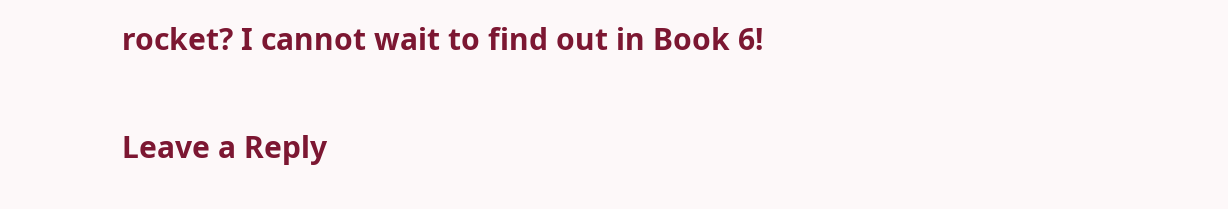rocket? I cannot wait to find out in Book 6!

Leave a Reply